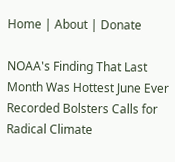Home | About | Donate

NOAA's Finding That Last Month Was Hottest June Ever Recorded Bolsters Calls for Radical Climate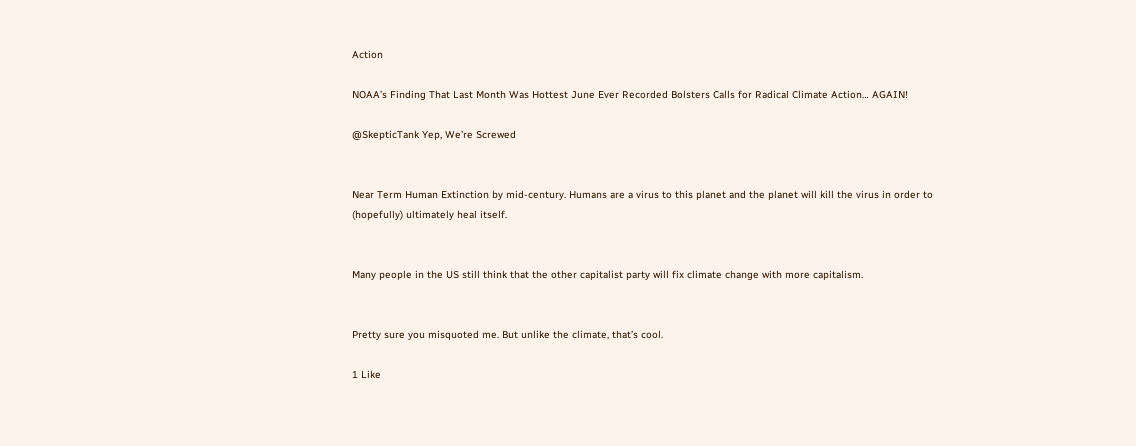Action

NOAA’s Finding That Last Month Was Hottest June Ever Recorded Bolsters Calls for Radical Climate Action… AGAIN!

@SkepticTank Yep, We’re Screwed


Near Term Human Extinction by mid-century. Humans are a virus to this planet and the planet will kill the virus in order to (hopefully) ultimately heal itself.


Many people in the US still think that the other capitalist party will fix climate change with more capitalism.


Pretty sure you misquoted me. But unlike the climate, that’s cool.

1 Like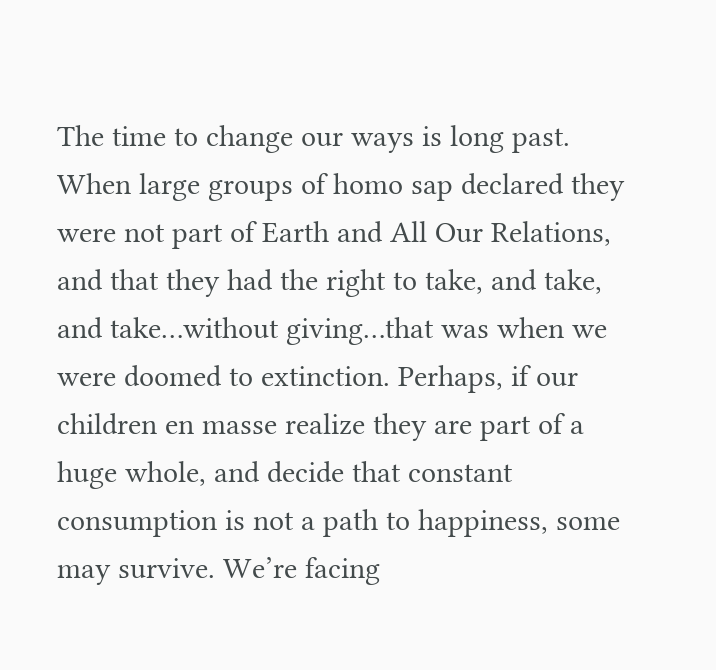The time to change our ways is long past. When large groups of homo sap declared they were not part of Earth and All Our Relations, and that they had the right to take, and take, and take…without giving…that was when we were doomed to extinction. Perhaps, if our children en masse realize they are part of a huge whole, and decide that constant consumption is not a path to happiness, some may survive. We’re facing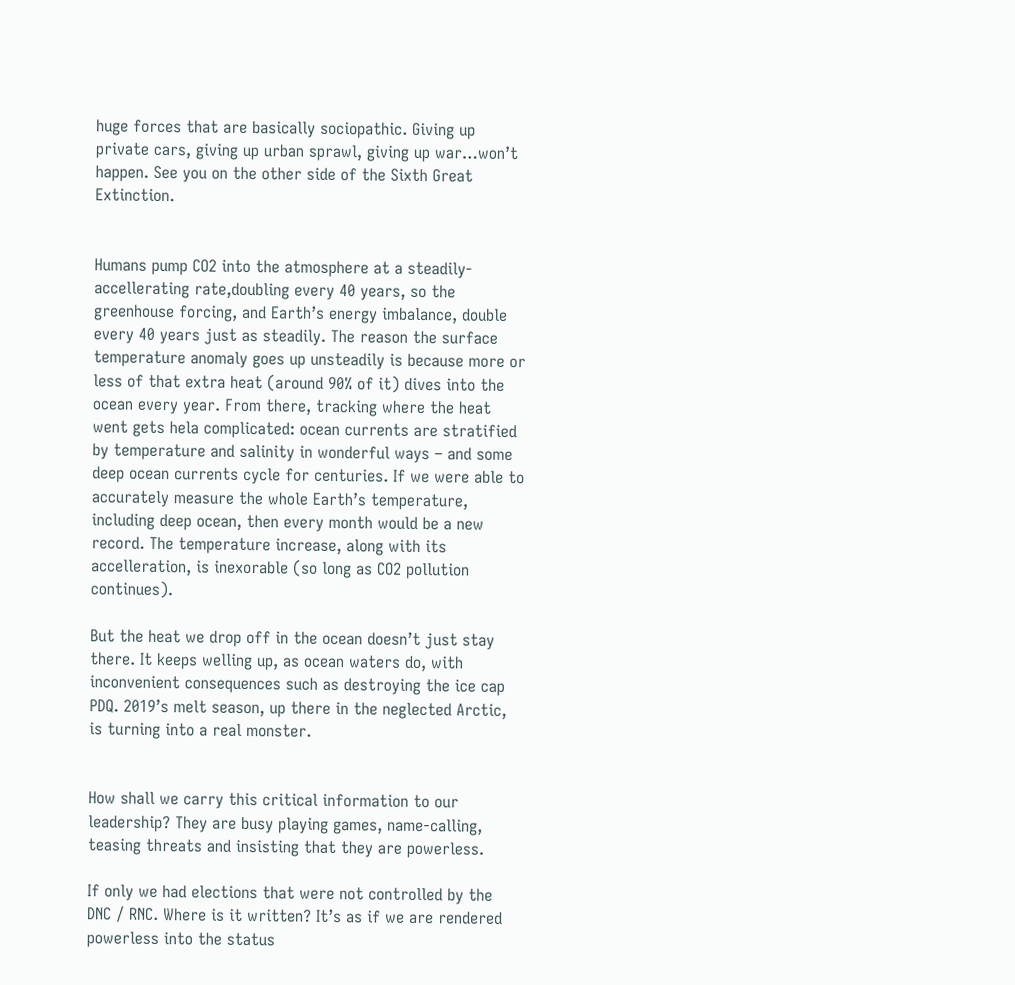huge forces that are basically sociopathic. Giving up private cars, giving up urban sprawl, giving up war…won’t happen. See you on the other side of the Sixth Great Extinction.


Humans pump CO2 into the atmosphere at a steadily-accellerating rate,doubling every 40 years, so the greenhouse forcing, and Earth’s energy imbalance, double every 40 years just as steadily. The reason the surface temperature anomaly goes up unsteadily is because more or less of that extra heat (around 90% of it) dives into the ocean every year. From there, tracking where the heat went gets hela complicated: ocean currents are stratified by temperature and salinity in wonderful ways – and some deep ocean currents cycle for centuries. If we were able to accurately measure the whole Earth’s temperature, including deep ocean, then every month would be a new record. The temperature increase, along with its accelleration, is inexorable (so long as CO2 pollution continues).

But the heat we drop off in the ocean doesn’t just stay there. It keeps welling up, as ocean waters do, with inconvenient consequences such as destroying the ice cap PDQ. 2019’s melt season, up there in the neglected Arctic, is turning into a real monster.


How shall we carry this critical information to our leadership? They are busy playing games, name-calling, teasing threats and insisting that they are powerless.

If only we had elections that were not controlled by the DNC / RNC. Where is it written? It’s as if we are rendered powerless into the status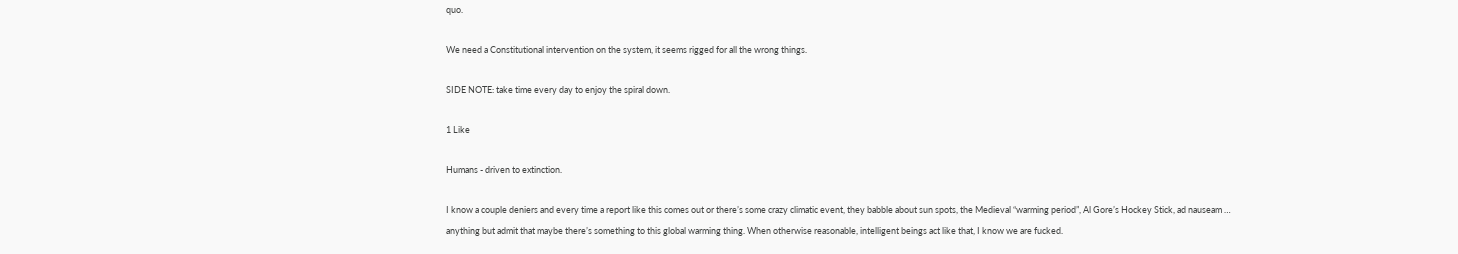quo.

We need a Constitutional intervention on the system, it seems rigged for all the wrong things.

SIDE NOTE: take time every day to enjoy the spiral down.

1 Like

Humans - driven to extinction.

I know a couple deniers and every time a report like this comes out or there’s some crazy climatic event, they babble about sun spots, the Medieval “warming period”, Al Gore’s Hockey Stick, ad nauseam … anything but admit that maybe there’s something to this global warming thing. When otherwise reasonable, intelligent beings act like that, I know we are fucked.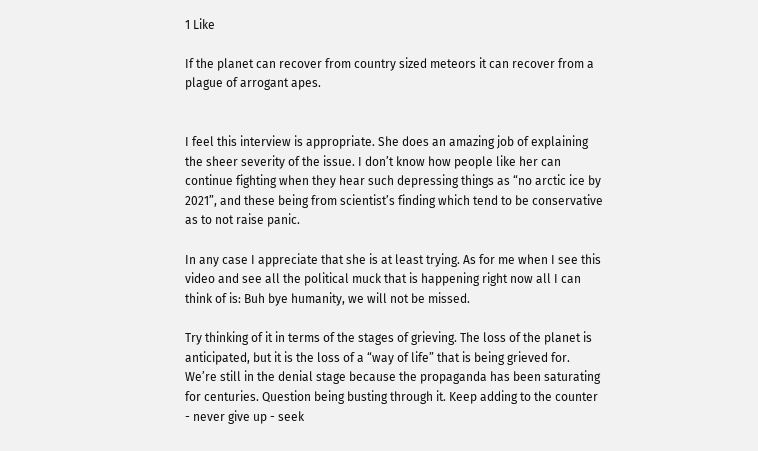1 Like

If the planet can recover from country sized meteors it can recover from a plague of arrogant apes.


I feel this interview is appropriate. She does an amazing job of explaining the sheer severity of the issue. I don’t know how people like her can continue fighting when they hear such depressing things as “no arctic ice by 2021”, and these being from scientist’s finding which tend to be conservative as to not raise panic.

In any case I appreciate that she is at least trying. As for me when I see this video and see all the political muck that is happening right now all I can think of is: Buh bye humanity, we will not be missed.

Try thinking of it in terms of the stages of grieving. The loss of the planet is anticipated, but it is the loss of a “way of life” that is being grieved for. We’re still in the denial stage because the propaganda has been saturating for centuries. Question being busting through it. Keep adding to the counter - never give up - seek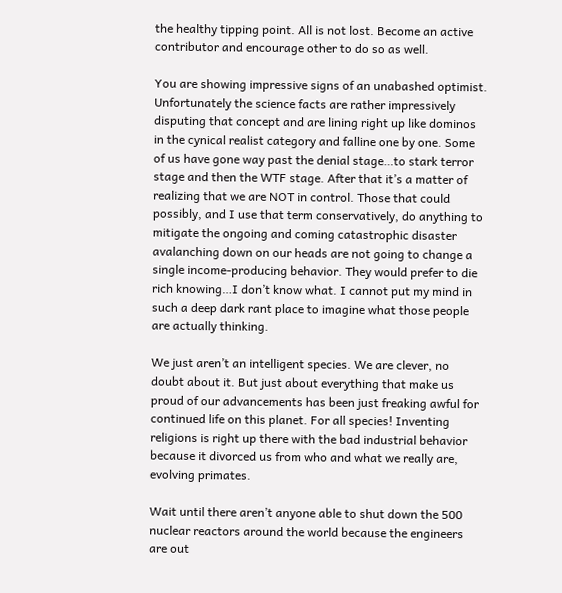the healthy tipping point. All is not lost. Become an active contributor and encourage other to do so as well.

You are showing impressive signs of an unabashed optimist. Unfortunately the science facts are rather impressively disputing that concept and are lining right up like dominos in the cynical realist category and falline one by one. Some of us have gone way past the denial stage…to stark terror stage and then the WTF stage. After that it’s a matter of realizing that we are NOT in control. Those that could possibly, and I use that term conservatively, do anything to mitigate the ongoing and coming catastrophic disaster avalanching down on our heads are not going to change a single income-producing behavior. They would prefer to die rich knowing…I don’t know what. I cannot put my mind in such a deep dark rant place to imagine what those people are actually thinking.

We just aren’t an intelligent species. We are clever, no doubt about it. But just about everything that make us proud of our advancements has been just freaking awful for continued life on this planet. For all species! Inventing religions is right up there with the bad industrial behavior because it divorced us from who and what we really are, evolving primates.

Wait until there aren’t anyone able to shut down the 500 nuclear reactors around the world because the engineers are out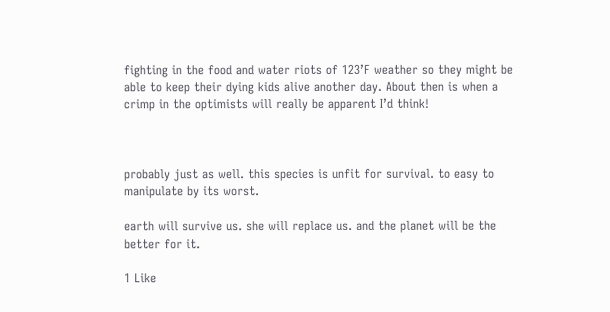fighting in the food and water riots of 123’F weather so they might be able to keep their dying kids alive another day. About then is when a crimp in the optimists will really be apparent I’d think!



probably just as well. this species is unfit for survival. to easy to manipulate by its worst.

earth will survive us. she will replace us. and the planet will be the better for it.

1 Like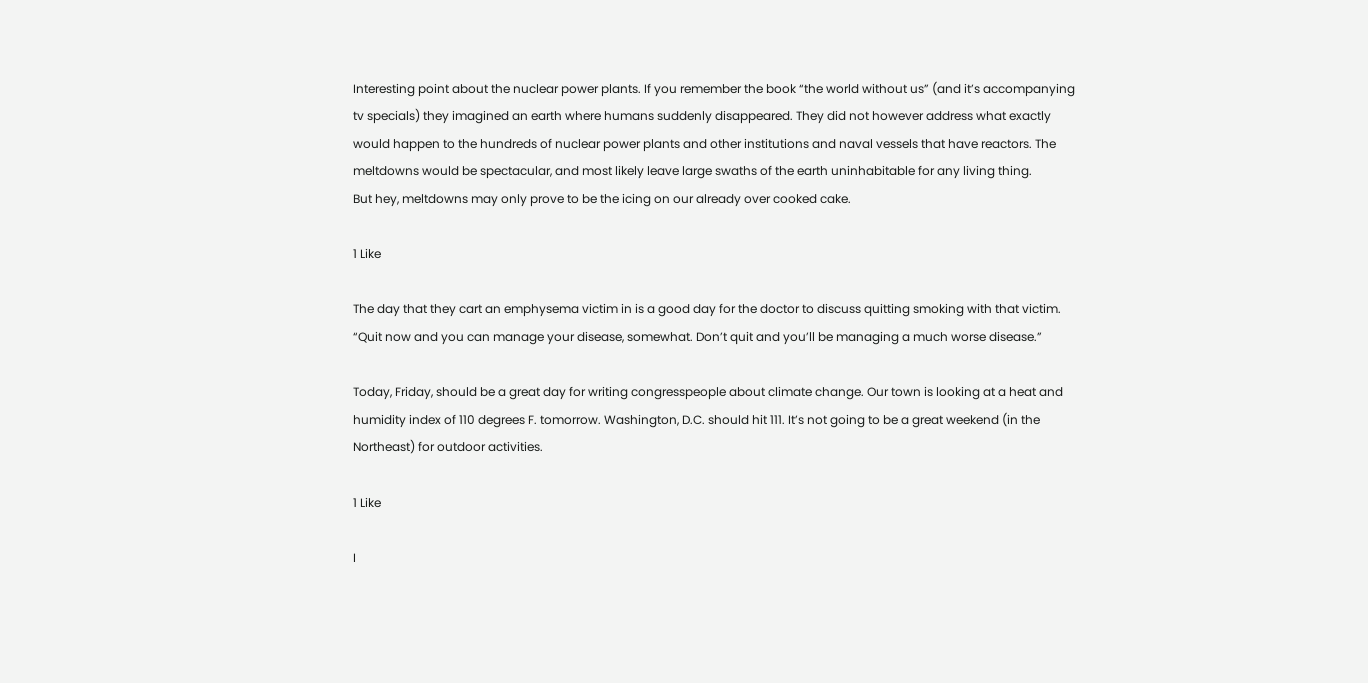Interesting point about the nuclear power plants. If you remember the book “the world without us” (and it’s accompanying tv specials) they imagined an earth where humans suddenly disappeared. They did not however address what exactly would happen to the hundreds of nuclear power plants and other institutions and naval vessels that have reactors. The meltdowns would be spectacular, and most likely leave large swaths of the earth uninhabitable for any living thing.
But hey, meltdowns may only prove to be the icing on our already over cooked cake.

1 Like

The day that they cart an emphysema victim in is a good day for the doctor to discuss quitting smoking with that victim. “Quit now and you can manage your disease, somewhat. Don’t quit and you’ll be managing a much worse disease.”

Today, Friday, should be a great day for writing congresspeople about climate change. Our town is looking at a heat and humidity index of 110 degrees F. tomorrow. Washington, D.C. should hit 111. It’s not going to be a great weekend (in the Northeast) for outdoor activities.

1 Like

I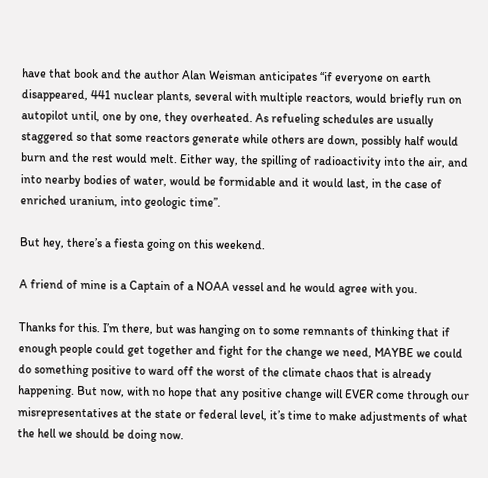have that book and the author Alan Weisman anticipates “if everyone on earth disappeared, 441 nuclear plants, several with multiple reactors, would briefly run on autopilot until, one by one, they overheated. As refueling schedules are usually staggered so that some reactors generate while others are down, possibly half would burn and the rest would melt. Either way, the spilling of radioactivity into the air, and into nearby bodies of water, would be formidable and it would last, in the case of enriched uranium, into geologic time”.

But hey, there’s a fiesta going on this weekend.

A friend of mine is a Captain of a NOAA vessel and he would agree with you.

Thanks for this. I’m there, but was hanging on to some remnants of thinking that if enough people could get together and fight for the change we need, MAYBE we could do something positive to ward off the worst of the climate chaos that is already happening. But now, with no hope that any positive change will EVER come through our misrepresentatives at the state or federal level, it’s time to make adjustments of what the hell we should be doing now.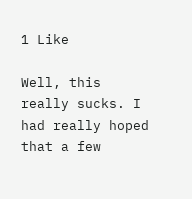1 Like

Well, this really sucks. I had really hoped that a few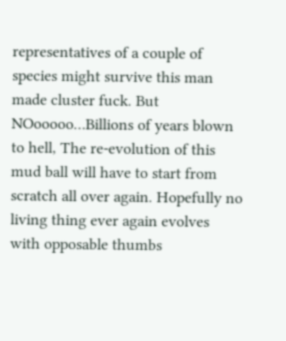representatives of a couple of species might survive this man made cluster fuck. But NOooooo…Billions of years blown to hell, The re-evolution of this mud ball will have to start from scratch all over again. Hopefully no living thing ever again evolves with opposable thumbs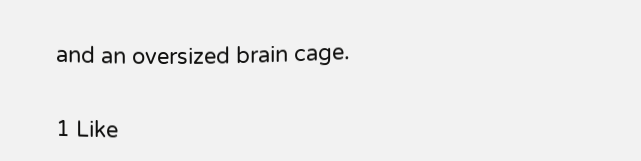and an oversized brain cage.

1 Like